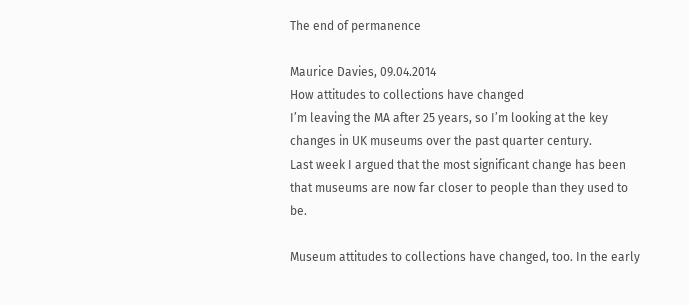The end of permanence

Maurice Davies, 09.04.2014
How attitudes to collections have changed
I’m leaving the MA after 25 years, so I’m looking at the key changes in UK museums over the past quarter century.
Last week I argued that the most significant change has been that museums are now far closer to people than they used to be.

Museum attitudes to collections have changed, too. In the early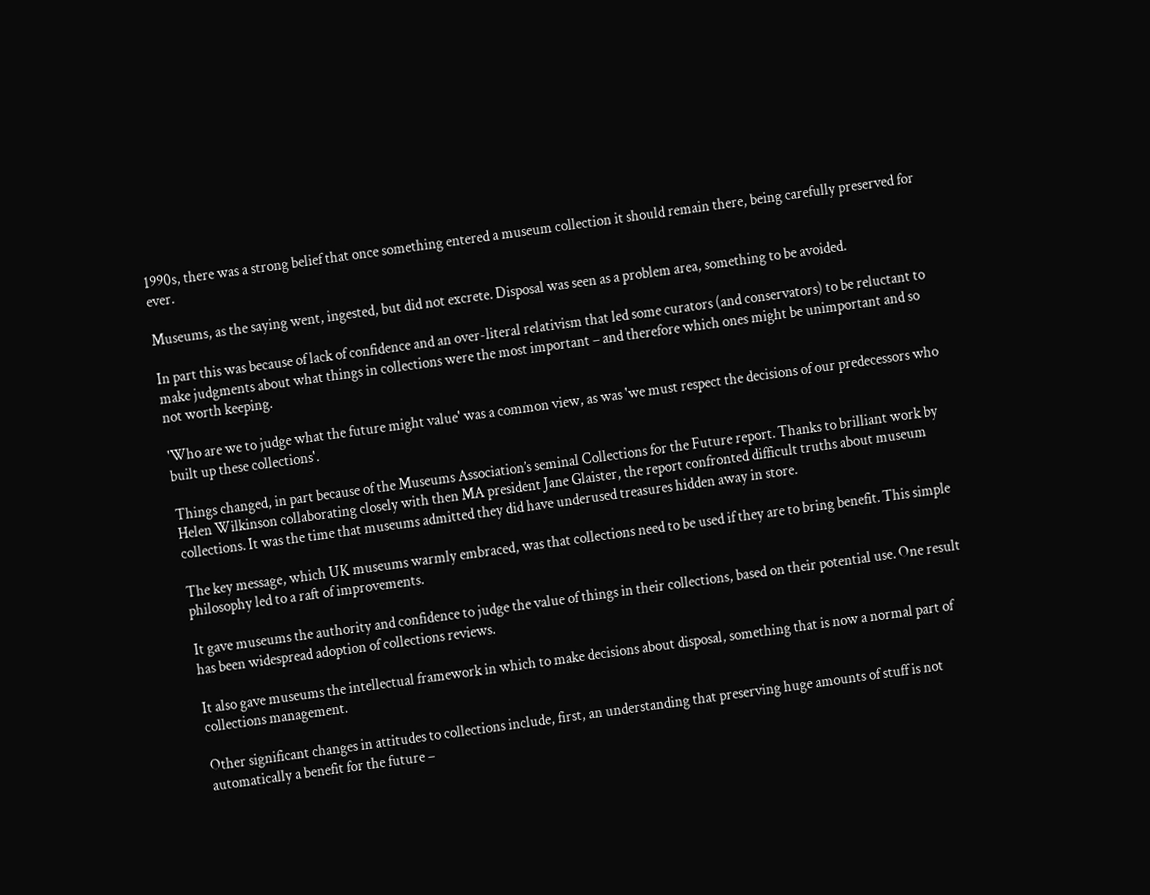1990s, there was a strong belief that once something entered a museum collection it should remain there, being carefully preserved for ever.

Museums, as the saying went, ingested, but did not excrete. Disposal was seen as a problem area, something to be avoided.

In part this was because of lack of confidence and an over-literal relativism that led some curators (and conservators) to be reluctant to make judgments about what things in collections were the most important – and therefore which ones might be unimportant and so not worth keeping.

'Who are we to judge what the future might value' was a common view, as was 'we must respect the decisions of our predecessors who built up these collections'.

Things changed, in part because of the Museums Association’s seminal Collections for the Future report. Thanks to brilliant work by Helen Wilkinson collaborating closely with then MA president Jane Glaister, the report confronted difficult truths about museum collections. It was the time that museums admitted they did have underused treasures hidden away in store.

The key message, which UK museums warmly embraced, was that collections need to be used if they are to bring benefit. This simple philosophy led to a raft of improvements.

It gave museums the authority and confidence to judge the value of things in their collections, based on their potential use. One result has been widespread adoption of collections reviews.

It also gave museums the intellectual framework in which to make decisions about disposal, something that is now a normal part of collections management.

Other significant changes in attitudes to collections include, first, an understanding that preserving huge amounts of stuff is not automatically a benefit for the future –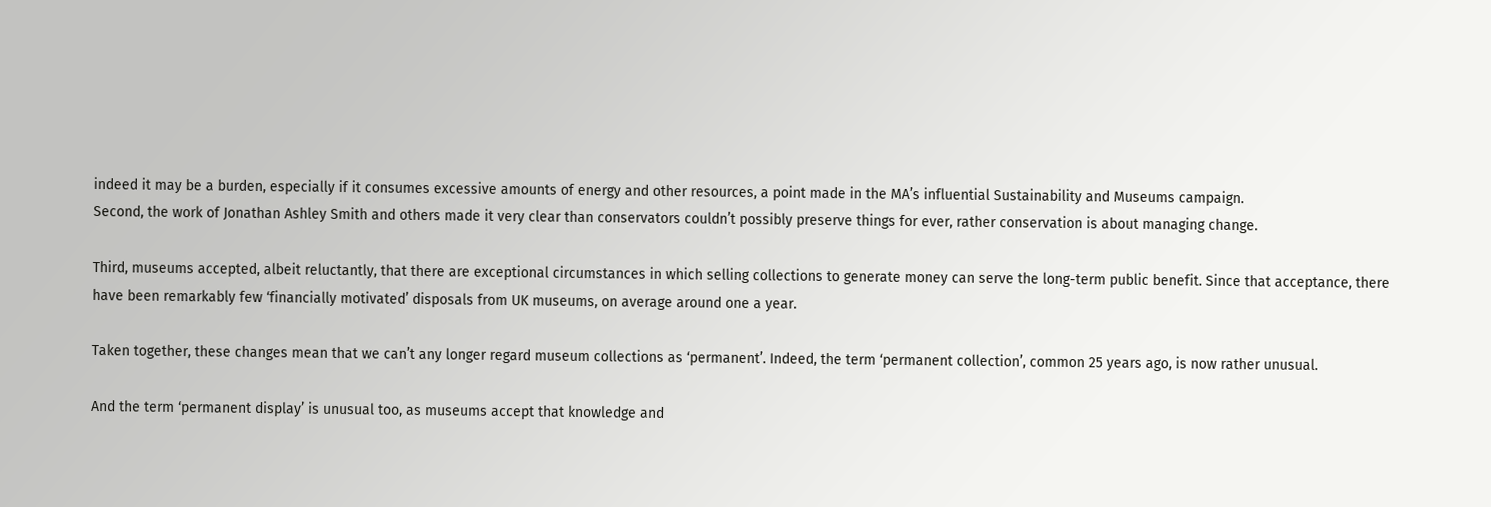indeed it may be a burden, especially if it consumes excessive amounts of energy and other resources, a point made in the MA’s influential Sustainability and Museums campaign.
Second, the work of Jonathan Ashley Smith and others made it very clear than conservators couldn’t possibly preserve things for ever, rather conservation is about managing change.

Third, museums accepted, albeit reluctantly, that there are exceptional circumstances in which selling collections to generate money can serve the long-term public benefit. Since that acceptance, there have been remarkably few ‘financially motivated’ disposals from UK museums, on average around one a year.

Taken together, these changes mean that we can’t any longer regard museum collections as ‘permanent’. Indeed, the term ‘permanent collection’, common 25 years ago, is now rather unusual.

And the term ‘permanent display’ is unusual too, as museums accept that knowledge and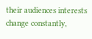their audiences interests change constantly,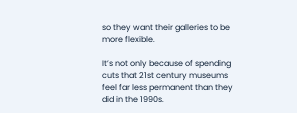so they want their galleries to be more flexible.

It’s not only because of spending cuts that 21st century museums feel far less permanent than they did in the 1990s.